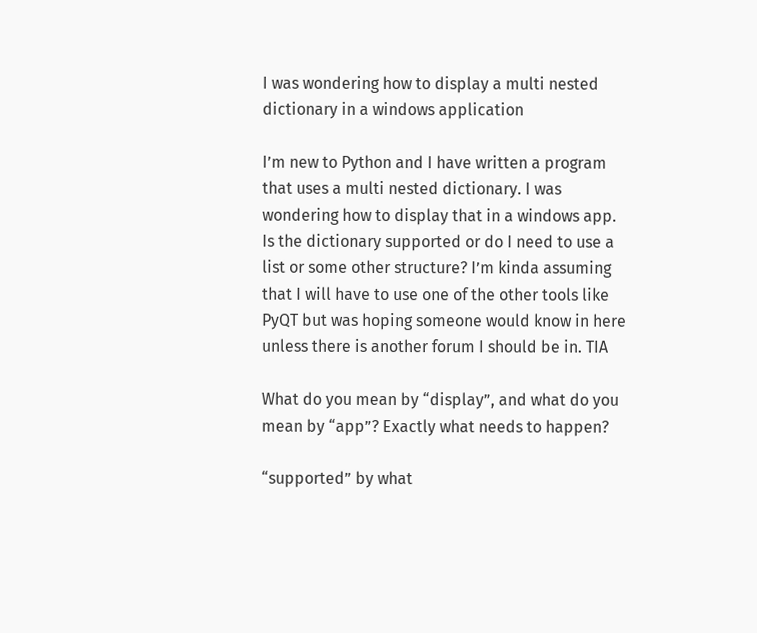I was wondering how to display a multi nested dictionary in a windows application

I’m new to Python and I have written a program that uses a multi nested dictionary. I was wondering how to display that in a windows app. Is the dictionary supported or do I need to use a list or some other structure? I’m kinda assuming that I will have to use one of the other tools like PyQT but was hoping someone would know in here unless there is another forum I should be in. TIA

What do you mean by “display”, and what do you mean by “app”? Exactly what needs to happen?

“supported” by what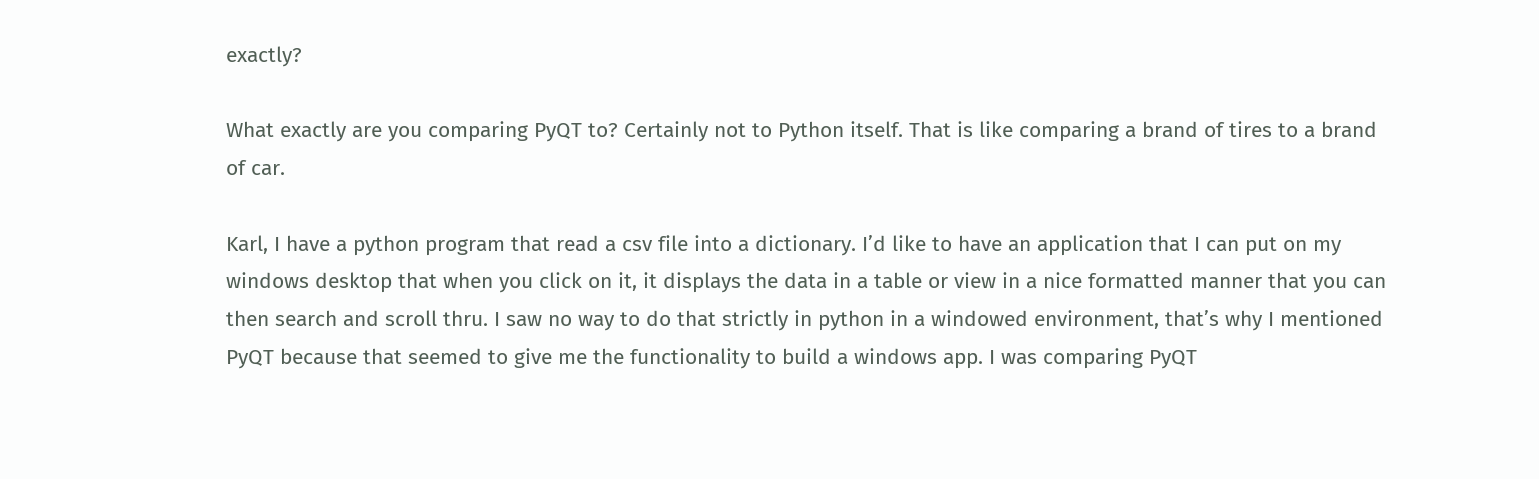exactly?

What exactly are you comparing PyQT to? Certainly not to Python itself. That is like comparing a brand of tires to a brand of car.

Karl, I have a python program that read a csv file into a dictionary. I’d like to have an application that I can put on my windows desktop that when you click on it, it displays the data in a table or view in a nice formatted manner that you can then search and scroll thru. I saw no way to do that strictly in python in a windowed environment, that’s why I mentioned PyQT because that seemed to give me the functionality to build a windows app. I was comparing PyQT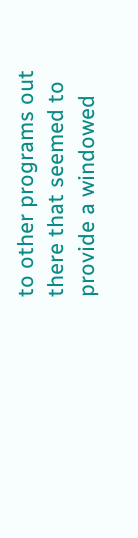to other programs out there that seemed to provide a windowed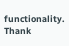functionality. Thank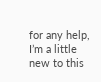for any help, I’m a little new to this